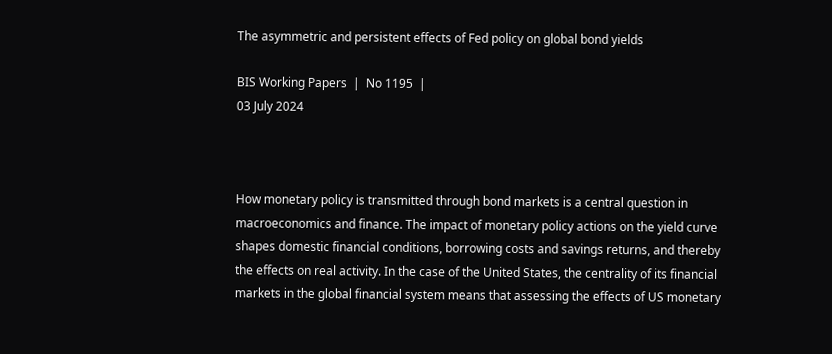The asymmetric and persistent effects of Fed policy on global bond yields

BIS Working Papers  |  No 1195  |
03 July 2024



How monetary policy is transmitted through bond markets is a central question in macroeconomics and finance. The impact of monetary policy actions on the yield curve shapes domestic financial conditions, borrowing costs and savings returns, and thereby the effects on real activity. In the case of the United States, the centrality of its financial markets in the global financial system means that assessing the effects of US monetary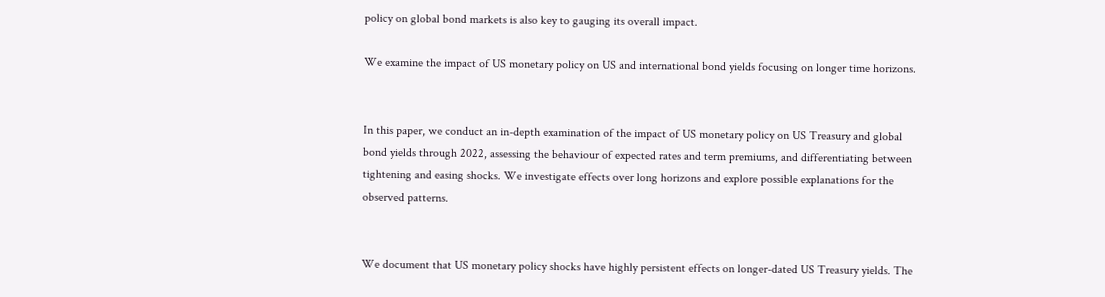policy on global bond markets is also key to gauging its overall impact.

We examine the impact of US monetary policy on US and international bond yields focusing on longer time horizons.


In this paper, we conduct an in-depth examination of the impact of US monetary policy on US Treasury and global bond yields through 2022, assessing the behaviour of expected rates and term premiums, and differentiating between tightening and easing shocks. We investigate effects over long horizons and explore possible explanations for the observed patterns.


We document that US monetary policy shocks have highly persistent effects on longer-dated US Treasury yields. The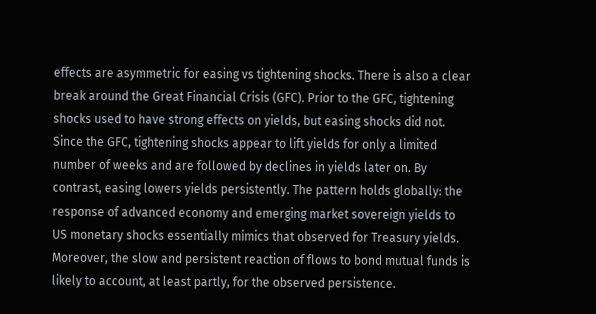effects are asymmetric for easing vs tightening shocks. There is also a clear break around the Great Financial Crisis (GFC). Prior to the GFC, tightening shocks used to have strong effects on yields, but easing shocks did not. Since the GFC, tightening shocks appear to lift yields for only a limited number of weeks and are followed by declines in yields later on. By contrast, easing lowers yields persistently. The pattern holds globally: the response of advanced economy and emerging market sovereign yields to US monetary shocks essentially mimics that observed for Treasury yields. Moreover, the slow and persistent reaction of flows to bond mutual funds is likely to account, at least partly, for the observed persistence.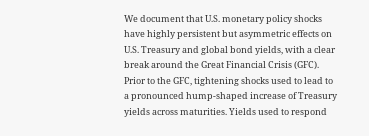We document that U.S. monetary policy shocks have highly persistent but asymmetric effects on U.S. Treasury and global bond yields, with a clear break around the Great Financial Crisis (GFC). Prior to the GFC, tightening shocks used to lead to a pronounced hump-shaped increase of Treasury yields across maturities. Yields used to respond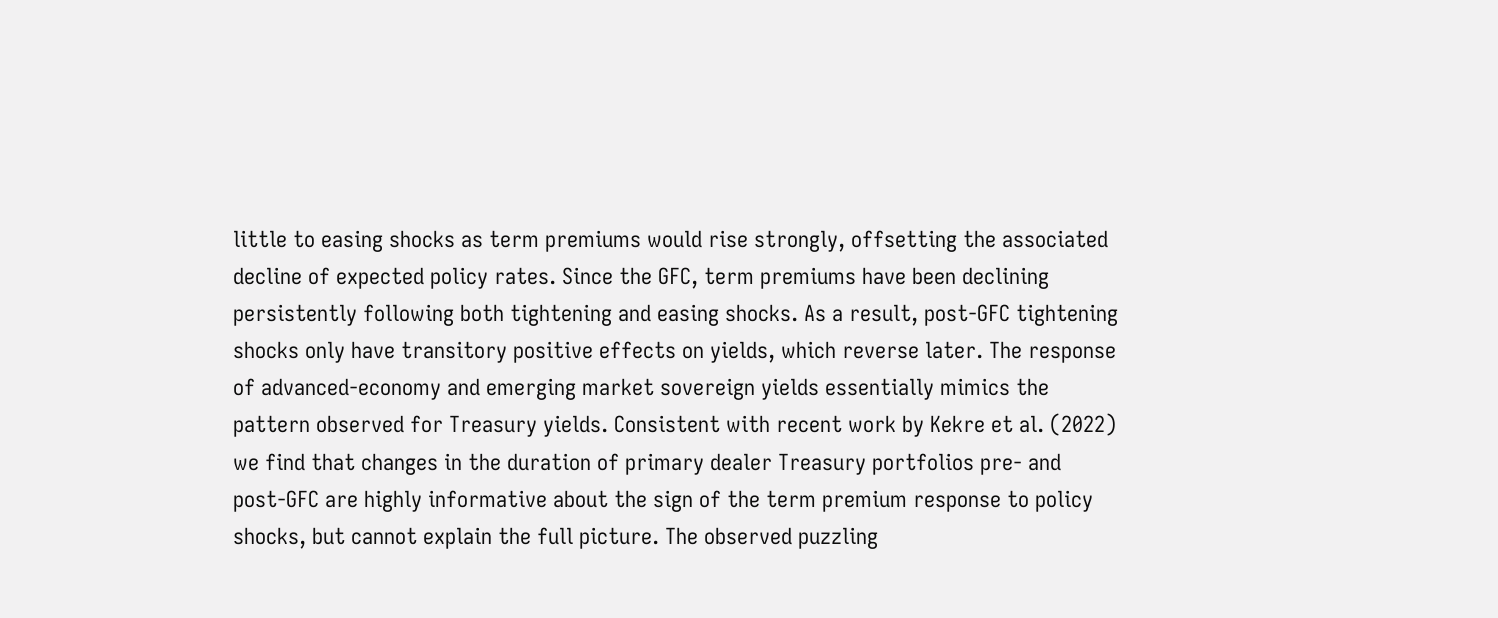little to easing shocks as term premiums would rise strongly, offsetting the associated decline of expected policy rates. Since the GFC, term premiums have been declining persistently following both tightening and easing shocks. As a result, post-GFC tightening shocks only have transitory positive effects on yields, which reverse later. The response of advanced-economy and emerging market sovereign yields essentially mimics the pattern observed for Treasury yields. Consistent with recent work by Kekre et al. (2022) we find that changes in the duration of primary dealer Treasury portfolios pre- and post-GFC are highly informative about the sign of the term premium response to policy shocks, but cannot explain the full picture. The observed puzzling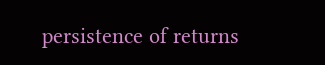persistence of returns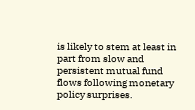is likely to stem at least in part from slow and persistent mutual fund flows following monetary policy surprises.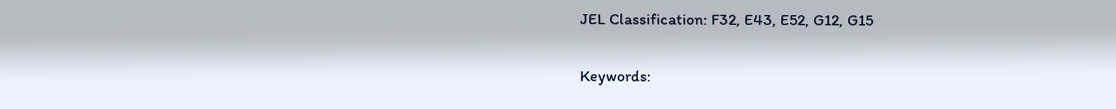JEL Classification: F32, E43, E52, G12, G15

Keywords: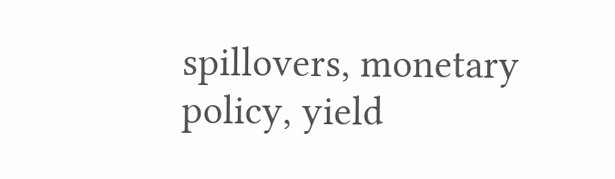spillovers, monetary policy, yield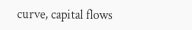curve, capital flows